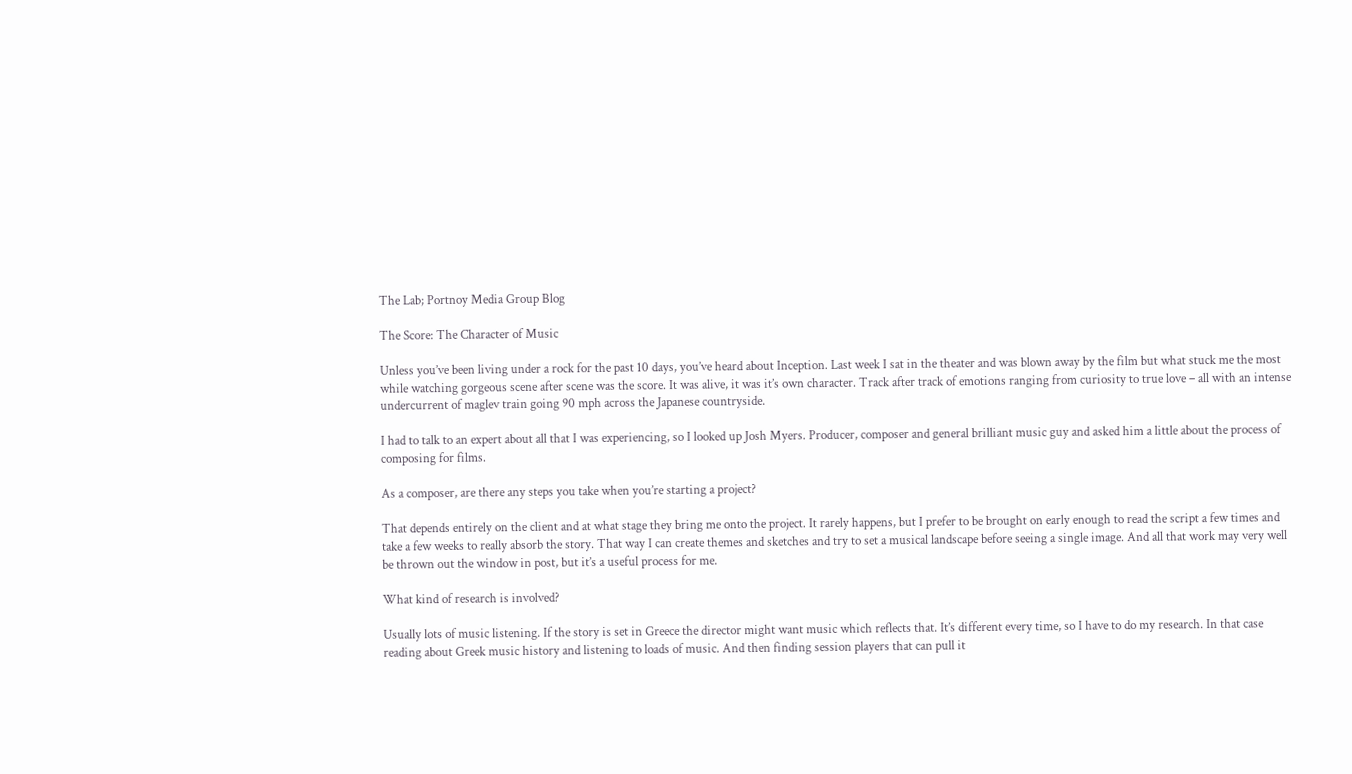The Lab; Portnoy Media Group Blog

The Score: The Character of Music

Unless you’ve been living under a rock for the past 10 days, you’ve heard about Inception. Last week I sat in the theater and was blown away by the film but what stuck me the most while watching gorgeous scene after scene was the score. It was alive, it was it’s own character. Track after track of emotions ranging from curiosity to true love – all with an intense undercurrent of maglev train going 90 mph across the Japanese countryside.

I had to talk to an expert about all that I was experiencing, so I looked up Josh Myers. Producer, composer and general brilliant music guy and asked him a little about the process of composing for films.

As a composer, are there any steps you take when you’re starting a project?

That depends entirely on the client and at what stage they bring me onto the project. It rarely happens, but I prefer to be brought on early enough to read the script a few times and take a few weeks to really absorb the story. That way I can create themes and sketches and try to set a musical landscape before seeing a single image. And all that work may very well be thrown out the window in post, but it’s a useful process for me.

What kind of research is involved?

Usually lots of music listening. If the story is set in Greece the director might want music which reflects that. It’s different every time, so I have to do my research. In that case reading about Greek music history and listening to loads of music. And then finding session players that can pull it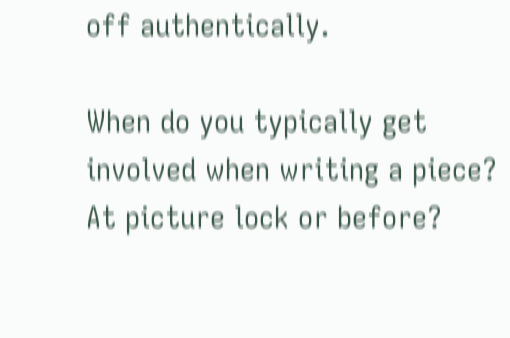off authentically.

When do you typically get involved when writing a piece? At picture lock or before?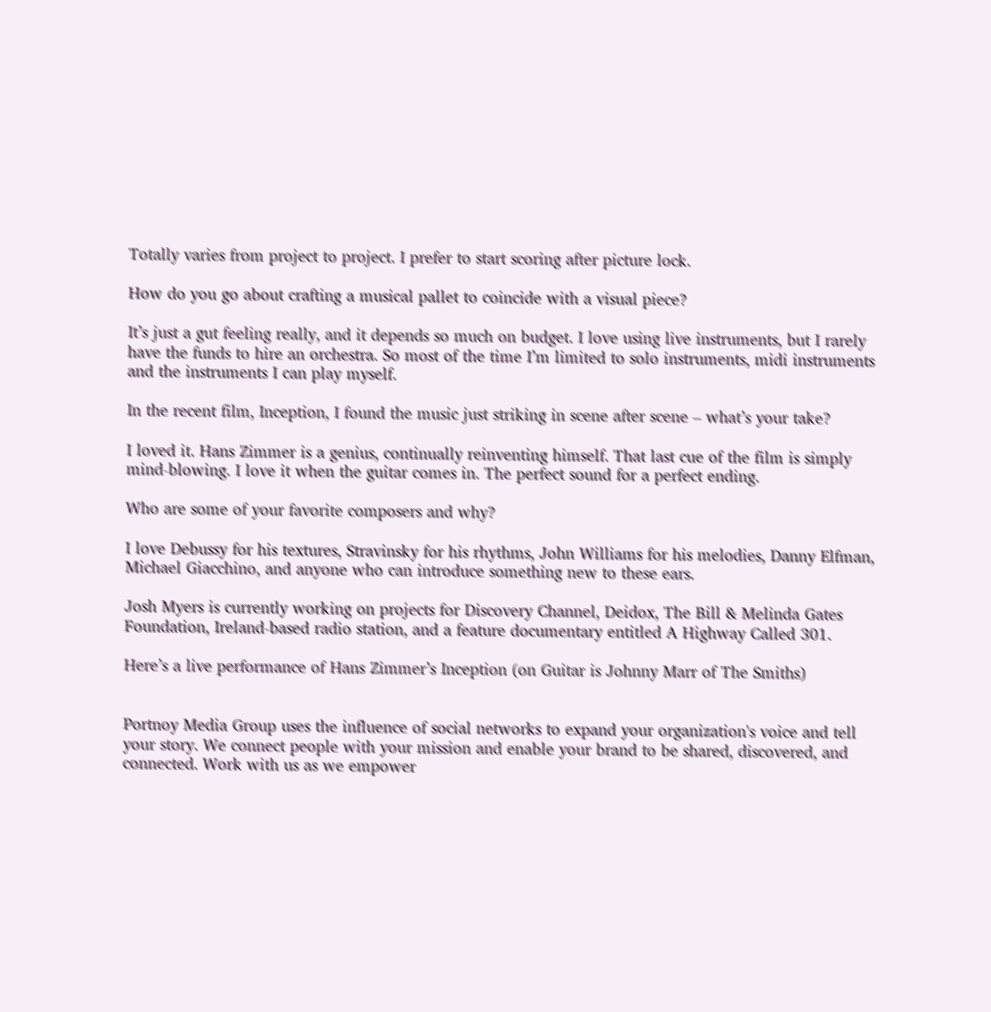Totally varies from project to project. I prefer to start scoring after picture lock.

How do you go about crafting a musical pallet to coincide with a visual piece?

It’s just a gut feeling really, and it depends so much on budget. I love using live instruments, but I rarely have the funds to hire an orchestra. So most of the time I’m limited to solo instruments, midi instruments and the instruments I can play myself.

In the recent film, Inception, I found the music just striking in scene after scene – what’s your take?

I loved it. Hans Zimmer is a genius, continually reinventing himself. That last cue of the film is simply mind-blowing. I love it when the guitar comes in. The perfect sound for a perfect ending.

Who are some of your favorite composers and why?

I love Debussy for his textures, Stravinsky for his rhythms, John Williams for his melodies, Danny Elfman, Michael Giacchino, and anyone who can introduce something new to these ears.

Josh Myers is currently working on projects for Discovery Channel, Deidox, The Bill & Melinda Gates Foundation, Ireland-based radio station, and a feature documentary entitled A Highway Called 301.

Here’s a live performance of Hans Zimmer’s Inception (on Guitar is Johnny Marr of The Smiths)


Portnoy Media Group uses the influence of social networks to expand your organization's voice and tell your story. We connect people with your mission and enable your brand to be shared, discovered, and connected. Work with us as we empower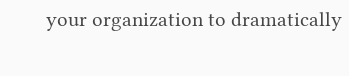your organization to dramatically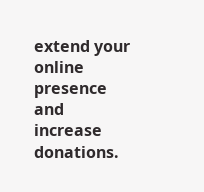extend your online presence and increase donations.